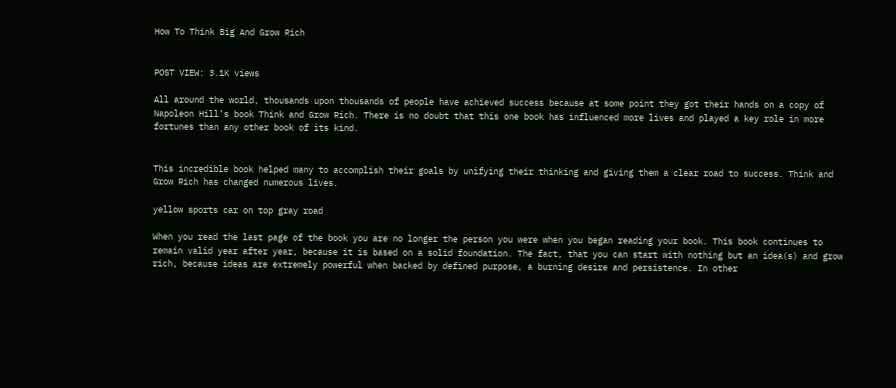How To Think Big And Grow Rich


POST VIEW: 3.1K views

All around the world, thousands upon thousands of people have achieved success because at some point they got their hands on a copy of Napoleon Hill’s book Think and Grow Rich. There is no doubt that this one book has influenced more lives and played a key role in more fortunes than any other book of its kind.


This incredible book helped many to accomplish their goals by unifying their thinking and giving them a clear road to success. Think and Grow Rich has changed numerous lives.

yellow sports car on top gray road

When you read the last page of the book you are no longer the person you were when you began reading your book. This book continues to remain valid year after year, because it is based on a solid foundation. The fact, that you can start with nothing but an idea(s) and grow rich, because ideas are extremely powerful when backed by defined purpose, a burning desire and persistence. In other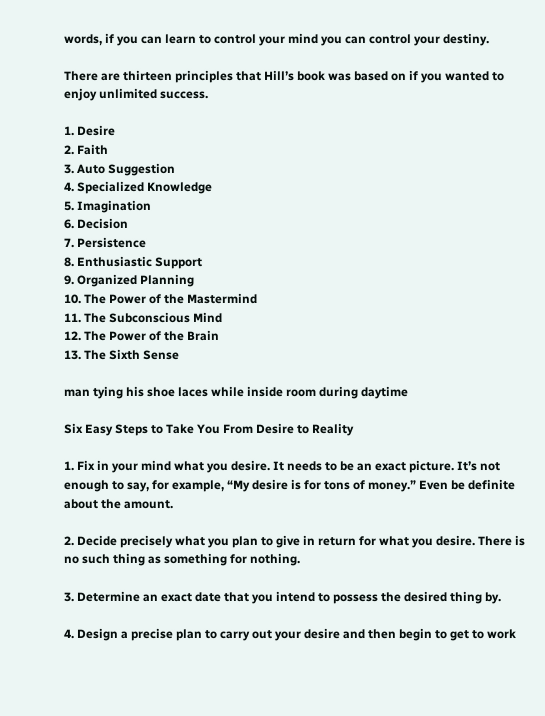words, if you can learn to control your mind you can control your destiny.

There are thirteen principles that Hill’s book was based on if you wanted to enjoy unlimited success.

1. Desire
2. Faith
3. Auto Suggestion
4. Specialized Knowledge
5. Imagination
6. Decision
7. Persistence
8. Enthusiastic Support
9. Organized Planning
10. The Power of the Mastermind
11. The Subconscious Mind
12. The Power of the Brain
13. The Sixth Sense

man tying his shoe laces while inside room during daytime

Six Easy Steps to Take You From Desire to Reality

1. Fix in your mind what you desire. It needs to be an exact picture. It’s not enough to say, for example, “My desire is for tons of money.” Even be definite about the amount.

2. Decide precisely what you plan to give in return for what you desire. There is no such thing as something for nothing.

3. Determine an exact date that you intend to possess the desired thing by.

4. Design a precise plan to carry out your desire and then begin to get to work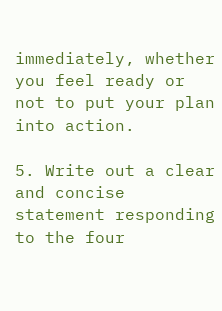immediately, whether you feel ready or not to put your plan into action.

5. Write out a clear and concise statement responding to the four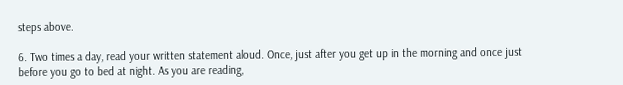steps above.

6. Two times a day, read your written statement aloud. Once, just after you get up in the morning and once just before you go to bed at night. As you are reading,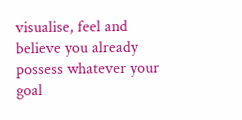visualise, feel and believe you already possess whatever your goal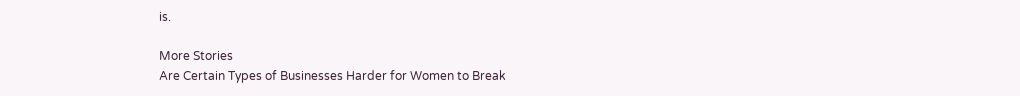is.

More Stories
Are Certain Types of Businesses Harder for Women to Break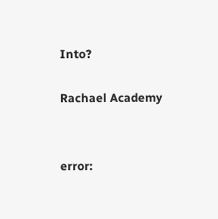Into?

Rachael Academy


error: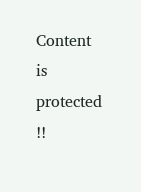Content is protected !!